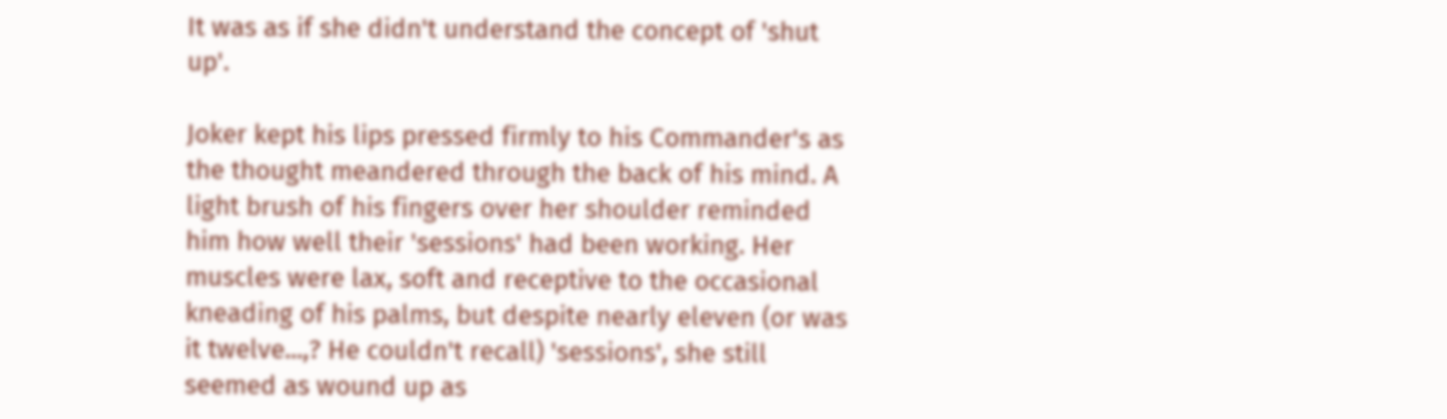It was as if she didn't understand the concept of 'shut up'.

Joker kept his lips pressed firmly to his Commander's as the thought meandered through the back of his mind. A light brush of his fingers over her shoulder reminded him how well their 'sessions' had been working. Her muscles were lax, soft and receptive to the occasional kneading of his palms, but despite nearly eleven (or was it twelve...,? He couldn't recall) 'sessions', she still seemed as wound up as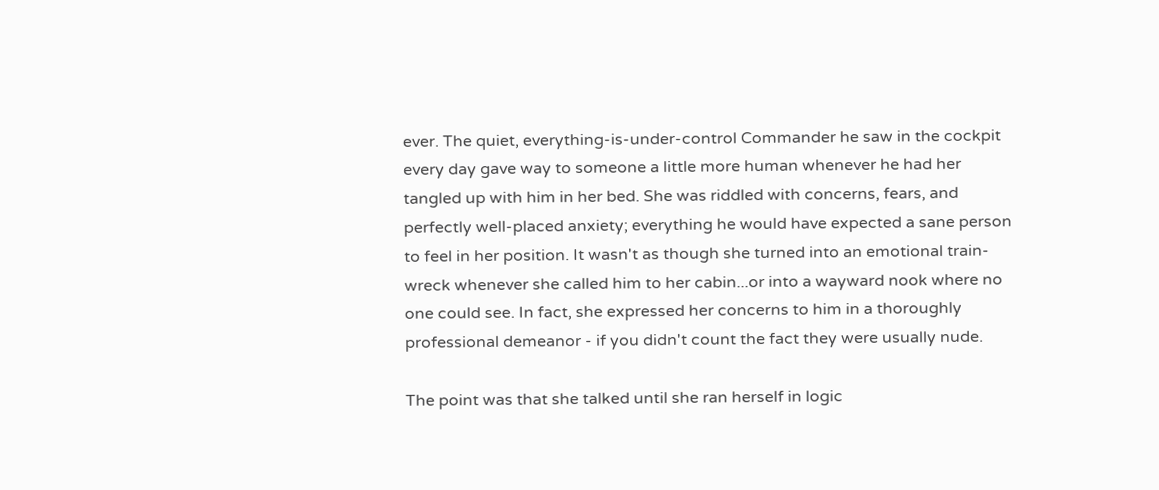ever. The quiet, everything-is-under-control Commander he saw in the cockpit every day gave way to someone a little more human whenever he had her tangled up with him in her bed. She was riddled with concerns, fears, and perfectly well-placed anxiety; everything he would have expected a sane person to feel in her position. It wasn't as though she turned into an emotional train-wreck whenever she called him to her cabin...or into a wayward nook where no one could see. In fact, she expressed her concerns to him in a thoroughly professional demeanor - if you didn't count the fact they were usually nude.

The point was that she talked until she ran herself in logic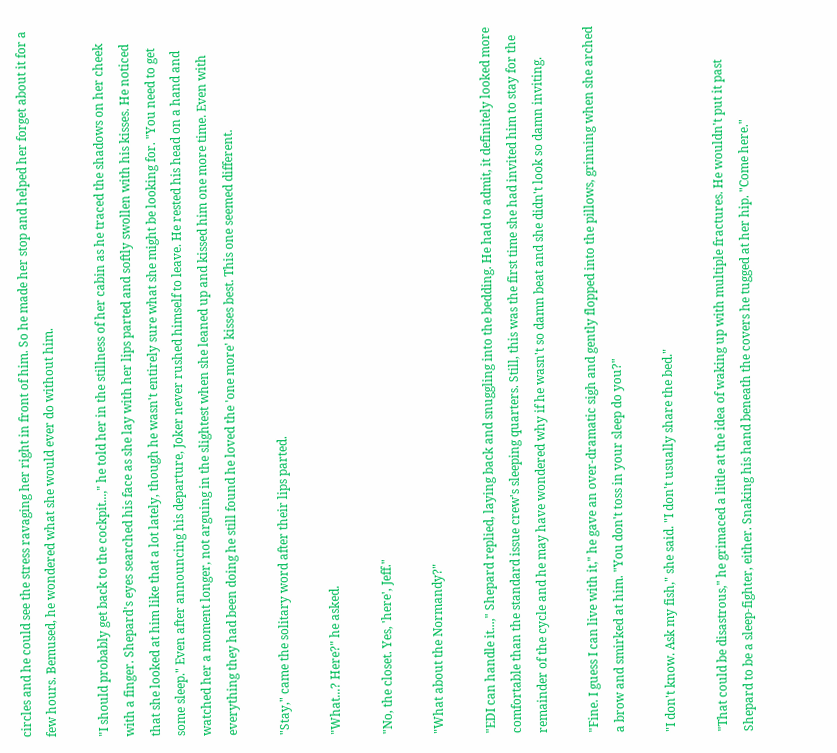circles and he could see the stress ravaging her right in front of him. So he made her stop and helped her forget about it for a few hours. Bemused, he wondered what she would ever do without him.

"I should probably get back to the cockpit...," he told her in the stillness of her cabin as he traced the shadows on her cheek with a finger. Shepard's eyes searched his face as she lay with her lips parted and softly swollen with his kisses. He noticed that she looked at him like that a lot lately, though he wasn't entirely sure what she might be looking for. "You need to get some sleep." Even after announcing his departure, Joker never rushed himself to leave. He rested his head on a hand and watched her a moment longer, not arguing in the slightest when she leaned up and kissed him one more time. Even with everything they had been doing he still found he loved the 'one more' kisses best. This one seemed different.

"Stay," came the solitary word after their lips parted.

"What...? Here?" he asked.

"No, the closet. Yes, 'here', Jeff."

"What about the Normandy?"

"EDI can handle it...," Shepard replied, laying back and snuggling into the bedding. He had to admit, it definitely looked more comfortable than the standard issue crew's sleeping quarters. Still, this was the first time she had invited him to stay for the remainder of the cycle and he may have wondered why if he wasn't so damn beat and she didn't look so damn inviting.

"Fine. I guess I can live with it," he gave an over-dramatic sigh and gently flopped into the pillows, grinning when she arched a brow and smirked at him. "You don't toss in your sleep do you?"

"I don't know. Ask my fish," she said. "I don't usually share the bed."

"That could be disastrous," he grimaced a little at the idea of waking up with multiple fractures. He wouldn't put it past Shepard to be a sleep-fighter, either. Snaking his hand beneath the covers he tugged at her hip. "Come here."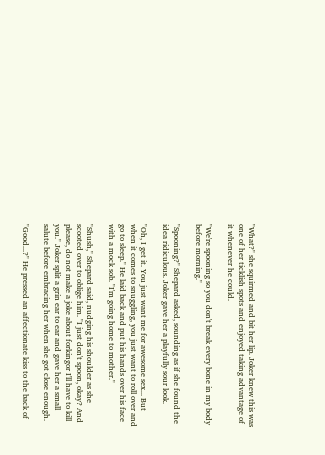"What?" she squirmed and bit her lip. Joker knew this was one of her ticklish spots and enjoyed taking advantage of it whenever he could.

"We're spooning so you don't break every bone in my body before morning."

"Spooning?" Shepard asked, sounding as if she found the idea ridiculous. Joker gave her a playfully sour look.

"Oh, I get it. You just want me for awesome sex... But when it comes to snuggling, you just want to roll over and go to sleep." He laid back and put his hands over his face with a mock sob. "I'm going home to mother."

"Shush," Shepard said, nudging his shoulder as she scooted over to oblige him. "I just don't spoon, okay? And please, do not make a joke about forkingor I'll have to kill you." Joker split a grin ear to ear and gave her a small salute before embracing her when she got close enough.

"Good...?" He pressed an affectionate kiss to the back of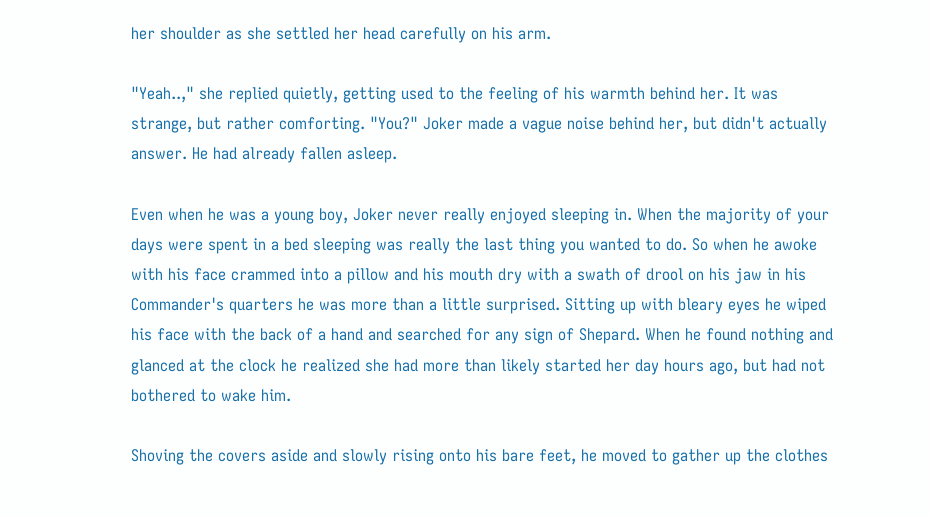her shoulder as she settled her head carefully on his arm.

"Yeah..," she replied quietly, getting used to the feeling of his warmth behind her. It was strange, but rather comforting. "You?" Joker made a vague noise behind her, but didn't actually answer. He had already fallen asleep.

Even when he was a young boy, Joker never really enjoyed sleeping in. When the majority of your days were spent in a bed sleeping was really the last thing you wanted to do. So when he awoke with his face crammed into a pillow and his mouth dry with a swath of drool on his jaw in his Commander's quarters he was more than a little surprised. Sitting up with bleary eyes he wiped his face with the back of a hand and searched for any sign of Shepard. When he found nothing and glanced at the clock he realized she had more than likely started her day hours ago, but had not bothered to wake him.

Shoving the covers aside and slowly rising onto his bare feet, he moved to gather up the clothes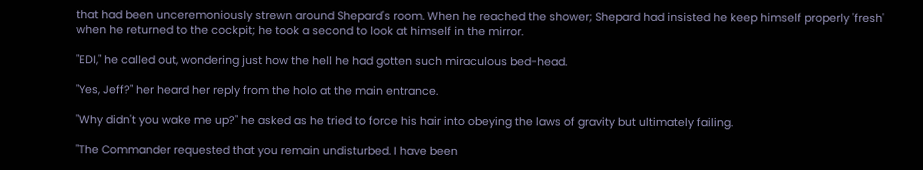that had been unceremoniously strewn around Shepard's room. When he reached the shower; Shepard had insisted he keep himself properly 'fresh' when he returned to the cockpit; he took a second to look at himself in the mirror.

"EDI," he called out, wondering just how the hell he had gotten such miraculous bed-head.

"Yes, Jeff?" her heard her reply from the holo at the main entrance.

"Why didn't you wake me up?" he asked as he tried to force his hair into obeying the laws of gravity but ultimately failing.

"The Commander requested that you remain undisturbed. I have been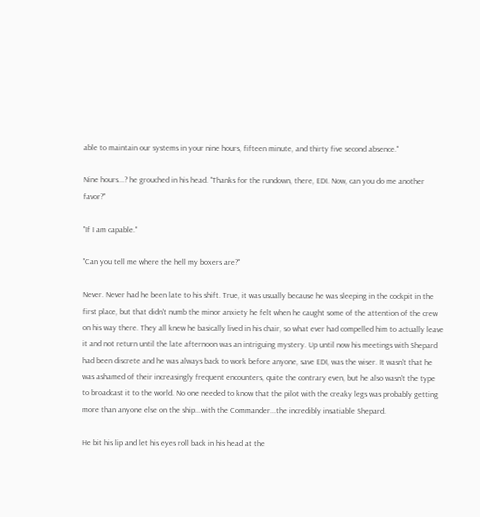able to maintain our systems in your nine hours, fifteen minute, and thirty five second absence."

Nine hours...? he grouched in his head. "Thanks for the rundown, there, EDI. Now, can you do me another favor?"

"If I am capable."

"Can you tell me where the hell my boxers are?"

Never. Never had he been late to his shift. True, it was usually because he was sleeping in the cockpit in the first place, but that didn't numb the minor anxiety he felt when he caught some of the attention of the crew on his way there. They all knew he basically lived in his chair, so what ever had compelled him to actually leave it and not return until the late afternoon was an intriguing mystery. Up until now his meetings with Shepard had been discrete and he was always back to work before anyone, save EDI, was the wiser. It wasn't that he was ashamed of their increasingly frequent encounters, quite the contrary even, but he also wasn't the type to broadcast it to the world. No one needed to know that the pilot with the creaky legs was probably getting more than anyone else on the ship...with the Commander...the incredibly insatiable Shepard.

He bit his lip and let his eyes roll back in his head at the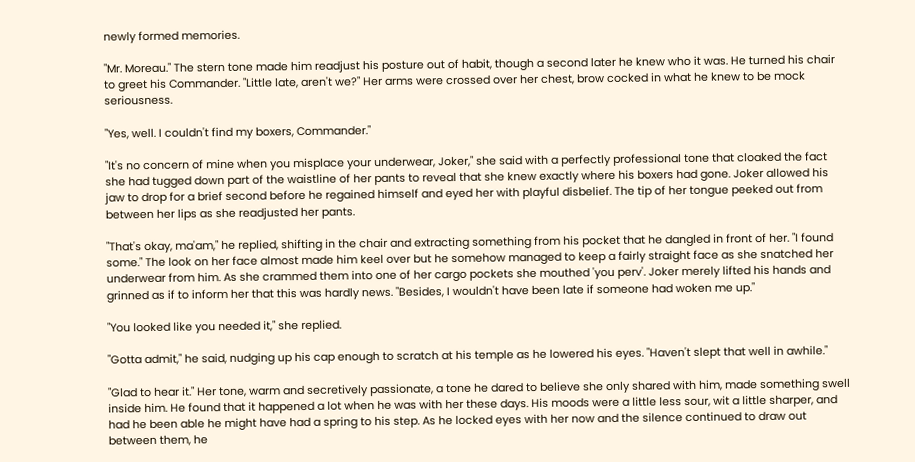newly formed memories.

"Mr. Moreau." The stern tone made him readjust his posture out of habit, though a second later he knew who it was. He turned his chair to greet his Commander. "Little late, aren't we?" Her arms were crossed over her chest, brow cocked in what he knew to be mock seriousness.

"Yes, well. I couldn't find my boxers, Commander."

"It's no concern of mine when you misplace your underwear, Joker," she said with a perfectly professional tone that cloaked the fact she had tugged down part of the waistline of her pants to reveal that she knew exactly where his boxers had gone. Joker allowed his jaw to drop for a brief second before he regained himself and eyed her with playful disbelief. The tip of her tongue peeked out from between her lips as she readjusted her pants.

"That's okay, ma'am," he replied, shifting in the chair and extracting something from his pocket that he dangled in front of her. "I found some." The look on her face almost made him keel over but he somehow managed to keep a fairly straight face as she snatched her underwear from him. As she crammed them into one of her cargo pockets she mouthed 'you perv'. Joker merely lifted his hands and grinned as if to inform her that this was hardly news. "Besides, I wouldn't have been late if someone had woken me up."

"You looked like you needed it," she replied.

"Gotta admit," he said, nudging up his cap enough to scratch at his temple as he lowered his eyes. "Haven't slept that well in awhile."

"Glad to hear it." Her tone, warm and secretively passionate, a tone he dared to believe she only shared with him, made something swell inside him. He found that it happened a lot when he was with her these days. His moods were a little less sour, wit a little sharper, and had he been able he might have had a spring to his step. As he locked eyes with her now and the silence continued to draw out between them, he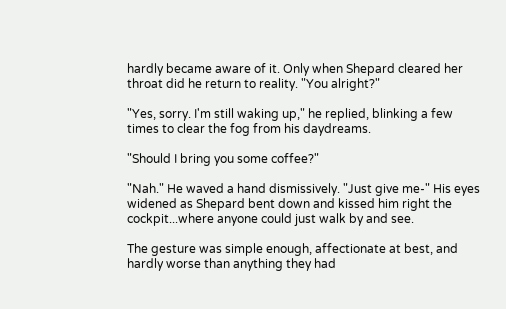hardly became aware of it. Only when Shepard cleared her throat did he return to reality. "You alright?"

"Yes, sorry. I'm still waking up," he replied, blinking a few times to clear the fog from his daydreams.

"Should I bring you some coffee?"

"Nah." He waved a hand dismissively. "Just give me-" His eyes widened as Shepard bent down and kissed him right the cockpit...where anyone could just walk by and see.

The gesture was simple enough, affectionate at best, and hardly worse than anything they had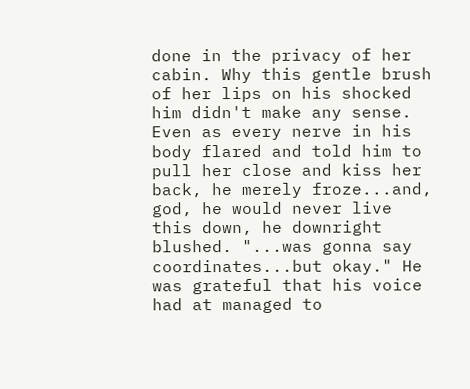done in the privacy of her cabin. Why this gentle brush of her lips on his shocked him didn't make any sense. Even as every nerve in his body flared and told him to pull her close and kiss her back, he merely froze...and, god, he would never live this down, he downright blushed. "...was gonna say coordinates...but okay." He was grateful that his voice had at managed to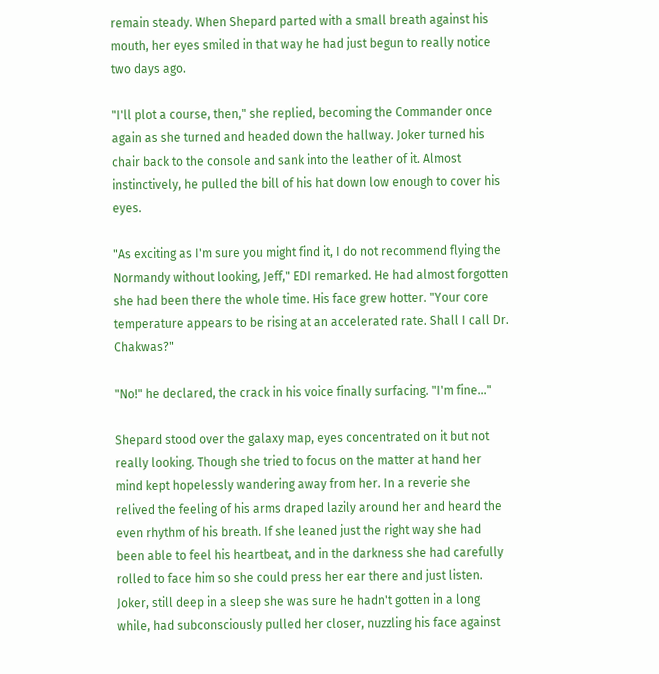remain steady. When Shepard parted with a small breath against his mouth, her eyes smiled in that way he had just begun to really notice two days ago.

"I'll plot a course, then," she replied, becoming the Commander once again as she turned and headed down the hallway. Joker turned his chair back to the console and sank into the leather of it. Almost instinctively, he pulled the bill of his hat down low enough to cover his eyes.

"As exciting as I'm sure you might find it, I do not recommend flying the Normandy without looking, Jeff," EDI remarked. He had almost forgotten she had been there the whole time. His face grew hotter. "Your core temperature appears to be rising at an accelerated rate. Shall I call Dr. Chakwas?"

"No!" he declared, the crack in his voice finally surfacing. "I'm fine..."

Shepard stood over the galaxy map, eyes concentrated on it but not really looking. Though she tried to focus on the matter at hand her mind kept hopelessly wandering away from her. In a reverie she relived the feeling of his arms draped lazily around her and heard the even rhythm of his breath. If she leaned just the right way she had been able to feel his heartbeat, and in the darkness she had carefully rolled to face him so she could press her ear there and just listen. Joker, still deep in a sleep she was sure he hadn't gotten in a long while, had subconsciously pulled her closer, nuzzling his face against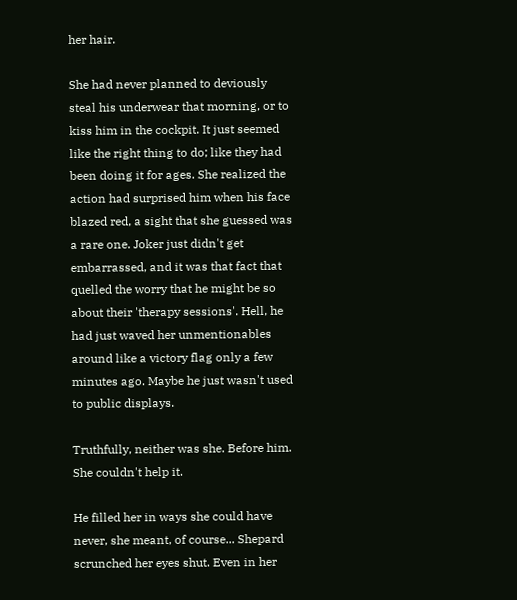her hair.

She had never planned to deviously steal his underwear that morning, or to kiss him in the cockpit. It just seemed like the right thing to do; like they had been doing it for ages. She realized the action had surprised him when his face blazed red, a sight that she guessed was a rare one. Joker just didn't get embarrassed, and it was that fact that quelled the worry that he might be so about their 'therapy sessions'. Hell, he had just waved her unmentionables around like a victory flag only a few minutes ago. Maybe he just wasn't used to public displays.

Truthfully, neither was she. Before him. She couldn't help it.

He filled her in ways she could have never, she meant, of course... Shepard scrunched her eyes shut. Even in her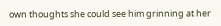own thoughts she could see him grinning at her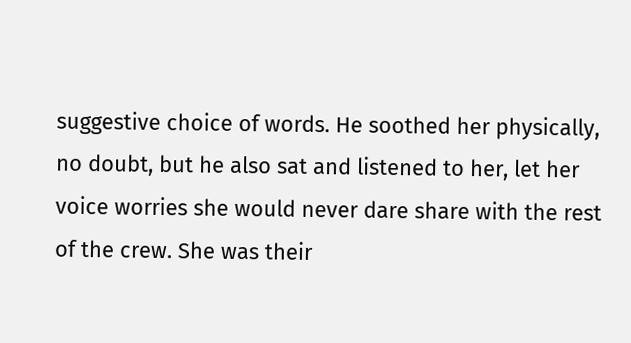suggestive choice of words. He soothed her physically, no doubt, but he also sat and listened to her, let her voice worries she would never dare share with the rest of the crew. She was their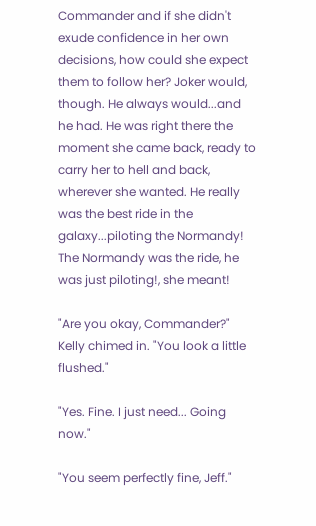Commander and if she didn't exude confidence in her own decisions, how could she expect them to follow her? Joker would, though. He always would...and he had. He was right there the moment she came back, ready to carry her to hell and back, wherever she wanted. He really was the best ride in the galaxy...piloting the Normandy! The Normandy was the ride, he was just piloting!, she meant!

"Are you okay, Commander?" Kelly chimed in. "You look a little flushed."

"Yes. Fine. I just need... Going now."

"You seem perfectly fine, Jeff."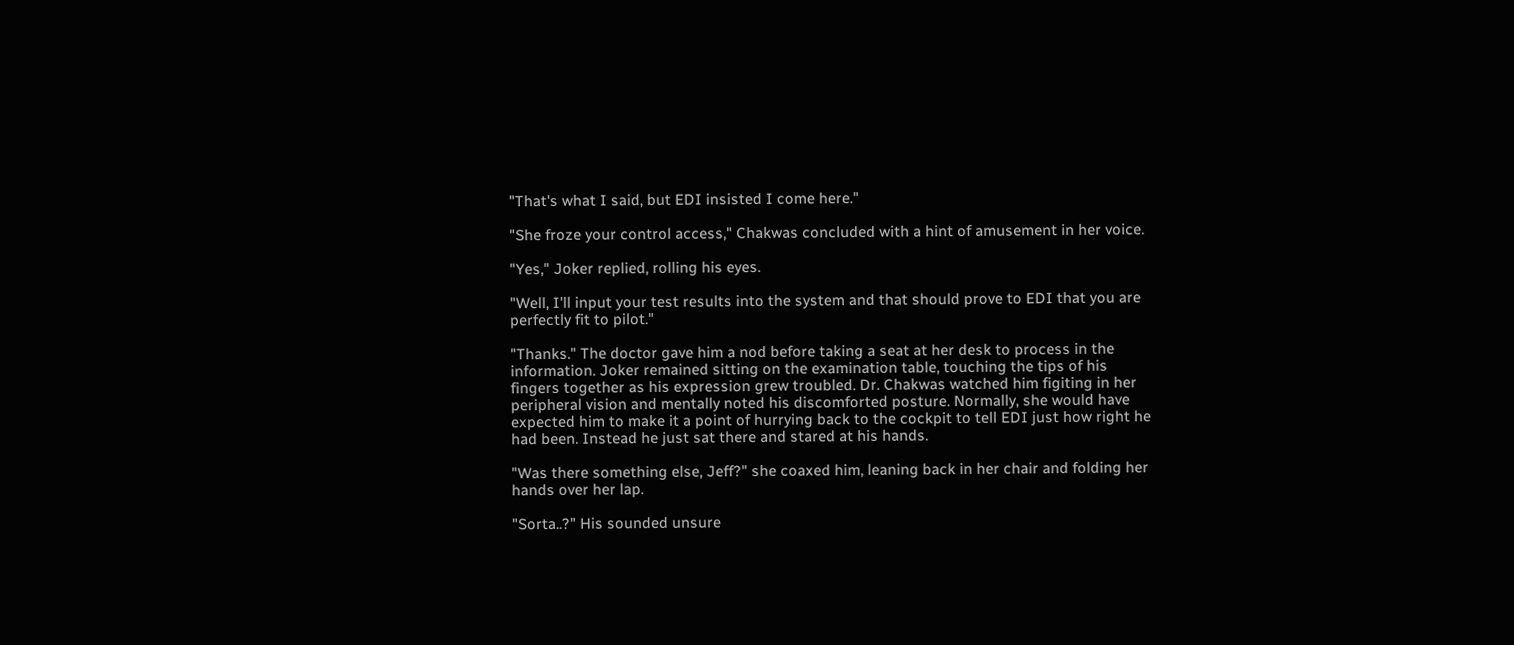"That's what I said, but EDI insisted I come here."

"She froze your control access," Chakwas concluded with a hint of amusement in her voice.

"Yes," Joker replied, rolling his eyes.

"Well, I'll input your test results into the system and that should prove to EDI that you are perfectly fit to pilot."

"Thanks." The doctor gave him a nod before taking a seat at her desk to process in the information. Joker remained sitting on the examination table, touching the tips of his fingers together as his expression grew troubled. Dr. Chakwas watched him figiting in her peripheral vision and mentally noted his discomforted posture. Normally, she would have expected him to make it a point of hurrying back to the cockpit to tell EDI just how right he had been. Instead he just sat there and stared at his hands.

"Was there something else, Jeff?" she coaxed him, leaning back in her chair and folding her hands over her lap.

"Sorta..?" His sounded unsure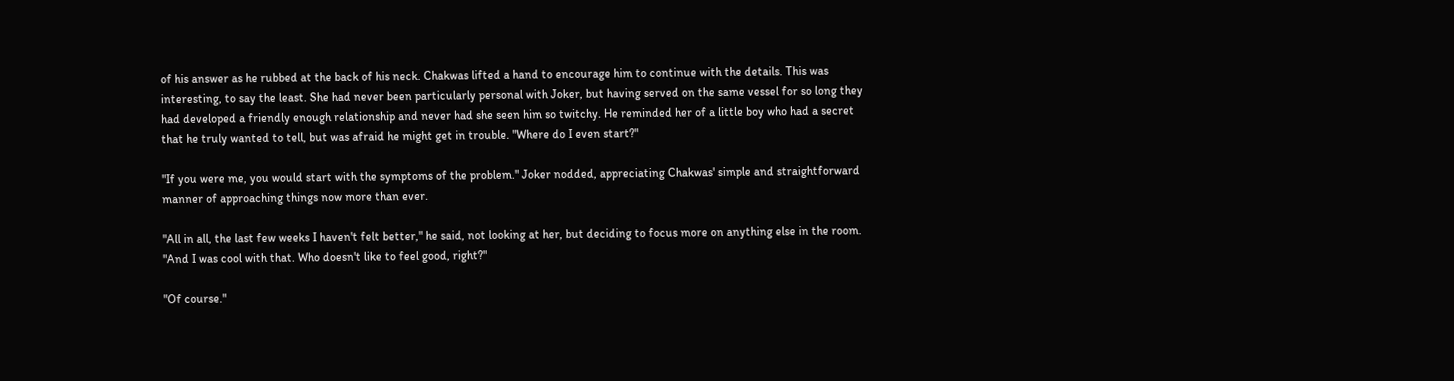of his answer as he rubbed at the back of his neck. Chakwas lifted a hand to encourage him to continue with the details. This was interesting, to say the least. She had never been particularly personal with Joker, but having served on the same vessel for so long they had developed a friendly enough relationship and never had she seen him so twitchy. He reminded her of a little boy who had a secret that he truly wanted to tell, but was afraid he might get in trouble. "Where do I even start?"

"If you were me, you would start with the symptoms of the problem." Joker nodded, appreciating Chakwas' simple and straightforward manner of approaching things now more than ever.

"All in all, the last few weeks I haven't felt better," he said, not looking at her, but deciding to focus more on anything else in the room. "And I was cool with that. Who doesn't like to feel good, right?"

"Of course."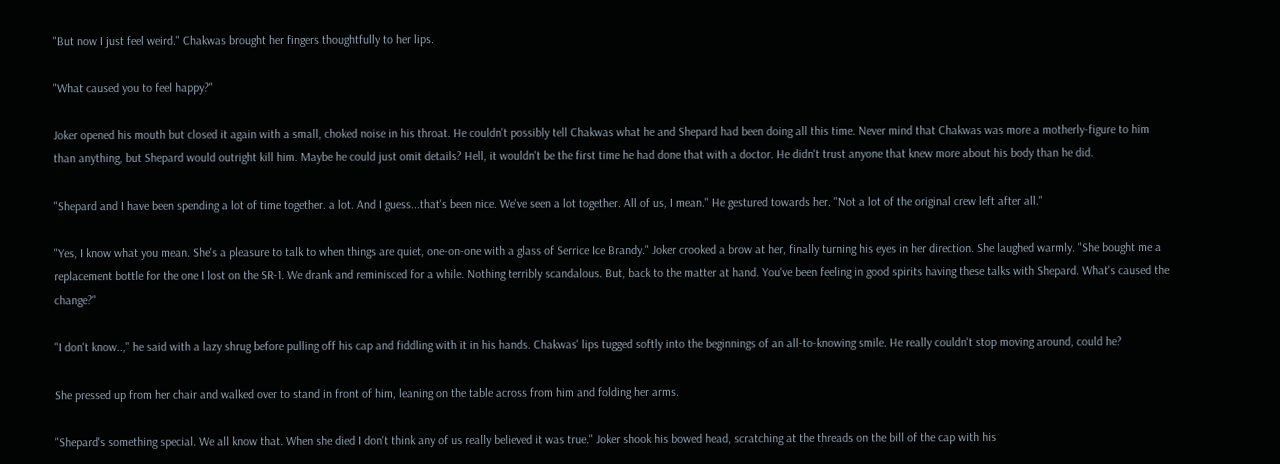"But now I just feel weird." Chakwas brought her fingers thoughtfully to her lips.

"What caused you to feel happy?"

Joker opened his mouth but closed it again with a small, choked noise in his throat. He couldn't possibly tell Chakwas what he and Shepard had been doing all this time. Never mind that Chakwas was more a motherly-figure to him than anything, but Shepard would outright kill him. Maybe he could just omit details? Hell, it wouldn't be the first time he had done that with a doctor. He didn't trust anyone that knew more about his body than he did.

"Shepard and I have been spending a lot of time together. a lot. And I guess...that's been nice. We've seen a lot together. All of us, I mean." He gestured towards her. "Not a lot of the original crew left after all."

"Yes, I know what you mean. She's a pleasure to talk to when things are quiet, one-on-one with a glass of Serrice Ice Brandy." Joker crooked a brow at her, finally turning his eyes in her direction. She laughed warmly. "She bought me a replacement bottle for the one I lost on the SR-1. We drank and reminisced for a while. Nothing terribly scandalous. But, back to the matter at hand. You've been feeling in good spirits having these talks with Shepard. What's caused the change?"

"I don't know..," he said with a lazy shrug before pulling off his cap and fiddling with it in his hands. Chakwas' lips tugged softly into the beginnings of an all-to-knowing smile. He really couldn't stop moving around, could he?

She pressed up from her chair and walked over to stand in front of him, leaning on the table across from him and folding her arms.

"Shepard's something special. We all know that. When she died I don't think any of us really believed it was true." Joker shook his bowed head, scratching at the threads on the bill of the cap with his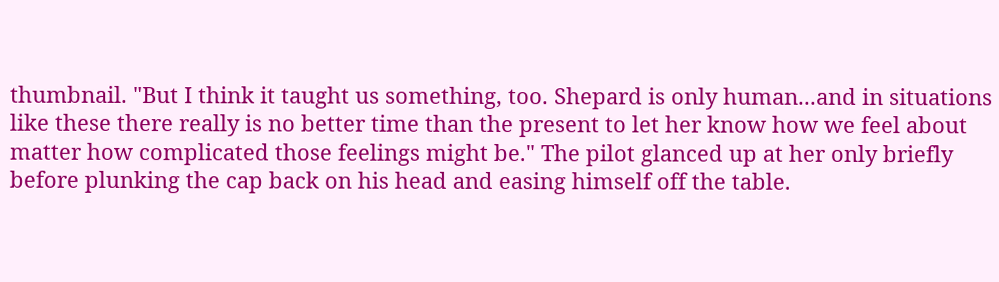thumbnail. "But I think it taught us something, too. Shepard is only human...and in situations like these there really is no better time than the present to let her know how we feel about matter how complicated those feelings might be." The pilot glanced up at her only briefly before plunking the cap back on his head and easing himself off the table.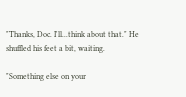"Thanks, Doc. I'll...think about that." He shuffled his feet a bit, waiting.

"Something else on your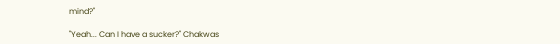mind?"

"Yeah... Can I have a sucker?" Chakwas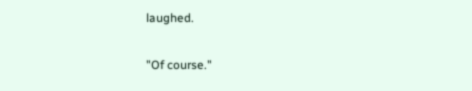laughed.

"Of course."